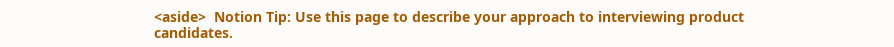<aside>  Notion Tip: Use this page to describe your approach to interviewing product candidates.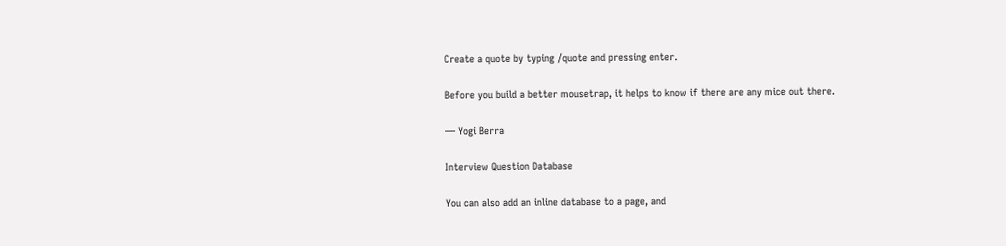Create a quote by typing /quote and pressing enter.

Before you build a better mousetrap, it helps to know if there are any mice out there.

— Yogi Berra

Interview Question Database

You can also add an inline database to a page, and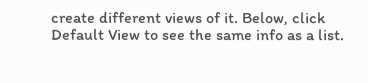create different views of it. Below, click Default View to see the same info as a list.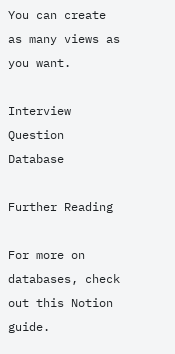You can create as many views as you want.

Interview Question Database

Further Reading

For more on databases, check out this Notion guide.